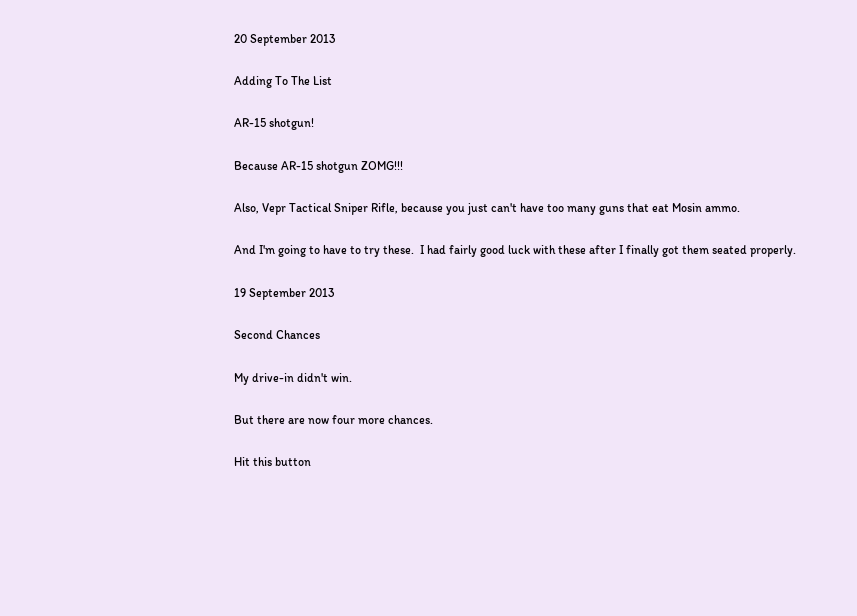20 September 2013

Adding To The List

AR-15 shotgun!

Because AR-15 shotgun ZOMG!!!

Also, Vepr Tactical Sniper Rifle, because you just can't have too many guns that eat Mosin ammo.

And I'm going to have to try these.  I had fairly good luck with these after I finally got them seated properly.

19 September 2013

Second Chances

My drive-in didn't win.

But there are now four more chances.

Hit this button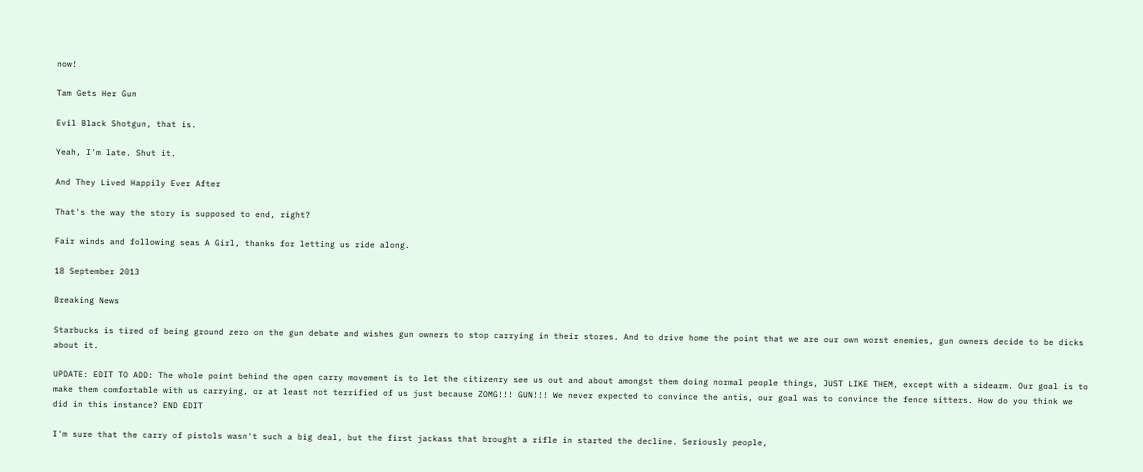now!

Tam Gets Her Gun

Evil Black Shotgun, that is.

Yeah, I'm late. Shut it.

And They Lived Happily Ever After

That's the way the story is supposed to end, right?

Fair winds and following seas A Girl, thanks for letting us ride along.

18 September 2013

Breaking News

Starbucks is tired of being ground zero on the gun debate and wishes gun owners to stop carrying in their stores. And to drive home the point that we are our own worst enemies, gun owners decide to be dicks about it.

UPDATE: EDIT TO ADD: The whole point behind the open carry movement is to let the citizenry see us out and about amongst them doing normal people things, JUST LIKE THEM, except with a sidearm. Our goal is to make them comfortable with us carrying, or at least not terrified of us just because ZOMG!!! GUN!!! We never expected to convince the antis, our goal was to convince the fence sitters. How do you think we did in this instance? END EDIT

I'm sure that the carry of pistols wasn't such a big deal, but the first jackass that brought a rifle in started the decline. Seriously people,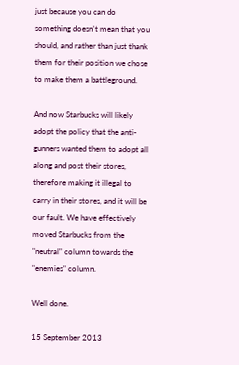just because you can do something doesn't mean that you should, and rather than just thank them for their position we chose to make them a battleground.

And now Starbucks will likely adopt the policy that the anti-gunners wanted them to adopt all along and post their stores, therefore making it illegal to carry in their stores, and it will be our fault. We have effectively moved Starbucks from the "neutral" column towards the "enemies" column.

Well done.

15 September 2013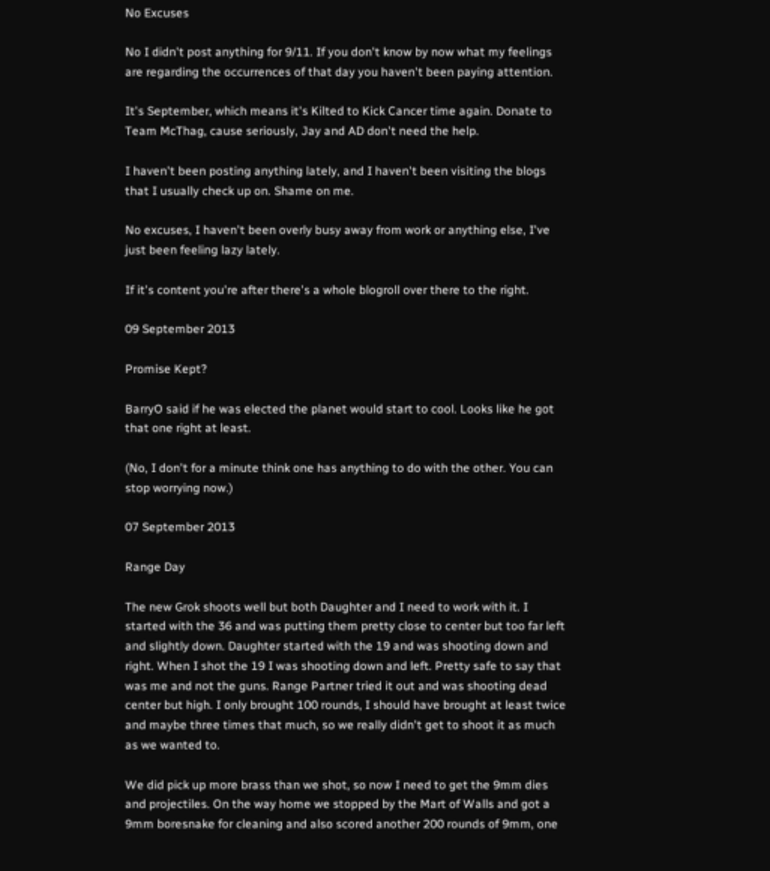No Excuses

No I didn't post anything for 9/11. If you don't know by now what my feelings are regarding the occurrences of that day you haven't been paying attention.

It's September, which means it's Kilted to Kick Cancer time again. Donate to Team McThag, cause seriously, Jay and AD don't need the help.

I haven't been posting anything lately, and I haven't been visiting the blogs that I usually check up on. Shame on me.

No excuses, I haven't been overly busy away from work or anything else, I've just been feeling lazy lately.

If it's content you're after there's a whole blogroll over there to the right.

09 September 2013

Promise Kept?

BarryO said if he was elected the planet would start to cool. Looks like he got that one right at least.

(No, I don't for a minute think one has anything to do with the other. You can stop worrying now.)

07 September 2013

Range Day

The new Grok shoots well but both Daughter and I need to work with it. I started with the 36 and was putting them pretty close to center but too far left and slightly down. Daughter started with the 19 and was shooting down and right. When I shot the 19 I was shooting down and left. Pretty safe to say that was me and not the guns. Range Partner tried it out and was shooting dead center but high. I only brought 100 rounds, I should have brought at least twice and maybe three times that much, so we really didn't get to shoot it as much as we wanted to.

We did pick up more brass than we shot, so now I need to get the 9mm dies and projectiles. On the way home we stopped by the Mart of Walls and got a 9mm boresnake for cleaning and also scored another 200 rounds of 9mm, one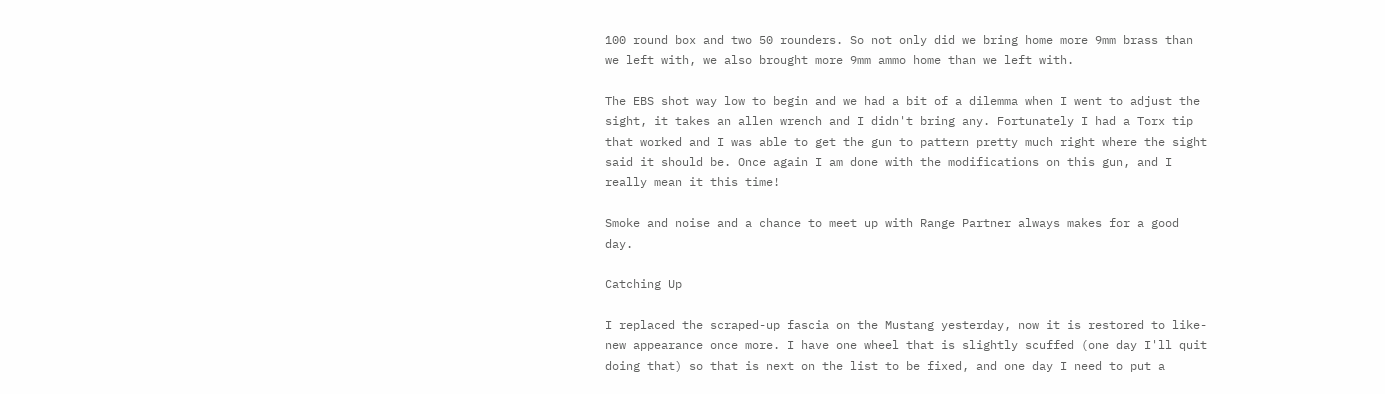100 round box and two 50 rounders. So not only did we bring home more 9mm brass than we left with, we also brought more 9mm ammo home than we left with.

The EBS shot way low to begin and we had a bit of a dilemma when I went to adjust the sight, it takes an allen wrench and I didn't bring any. Fortunately I had a Torx tip that worked and I was able to get the gun to pattern pretty much right where the sight said it should be. Once again I am done with the modifications on this gun, and I really mean it this time!

Smoke and noise and a chance to meet up with Range Partner always makes for a good day.

Catching Up

I replaced the scraped-up fascia on the Mustang yesterday, now it is restored to like-new appearance once more. I have one wheel that is slightly scuffed (one day I'll quit doing that) so that is next on the list to be fixed, and one day I need to put a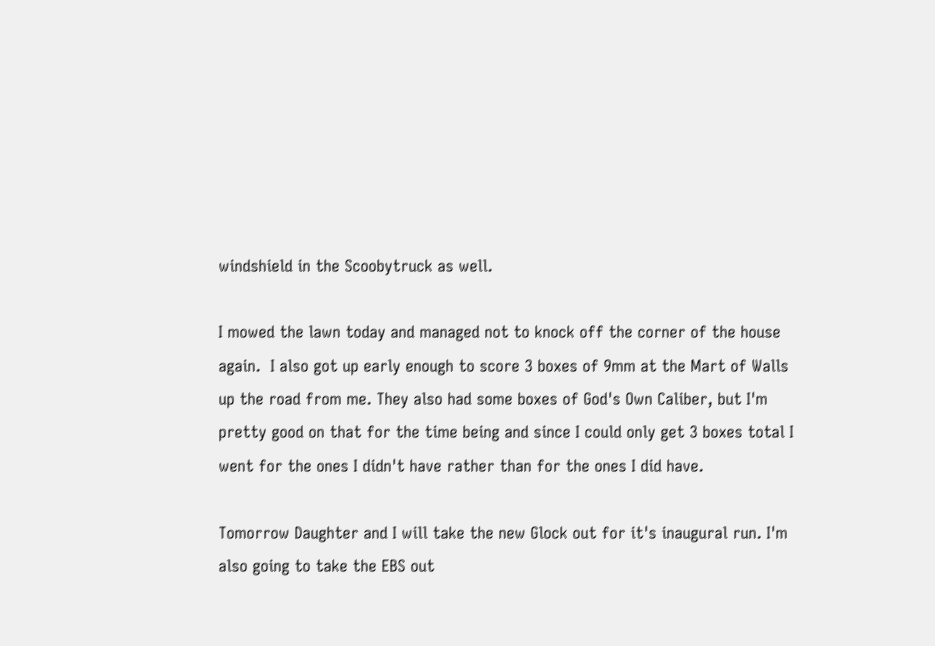windshield in the Scoobytruck as well.

I mowed the lawn today and managed not to knock off the corner of the house again.  I also got up early enough to score 3 boxes of 9mm at the Mart of Walls up the road from me. They also had some boxes of God's Own Caliber, but I'm pretty good on that for the time being and since I could only get 3 boxes total I went for the ones I didn't have rather than for the ones I did have.

Tomorrow Daughter and I will take the new Glock out for it's inaugural run. I'm also going to take the EBS out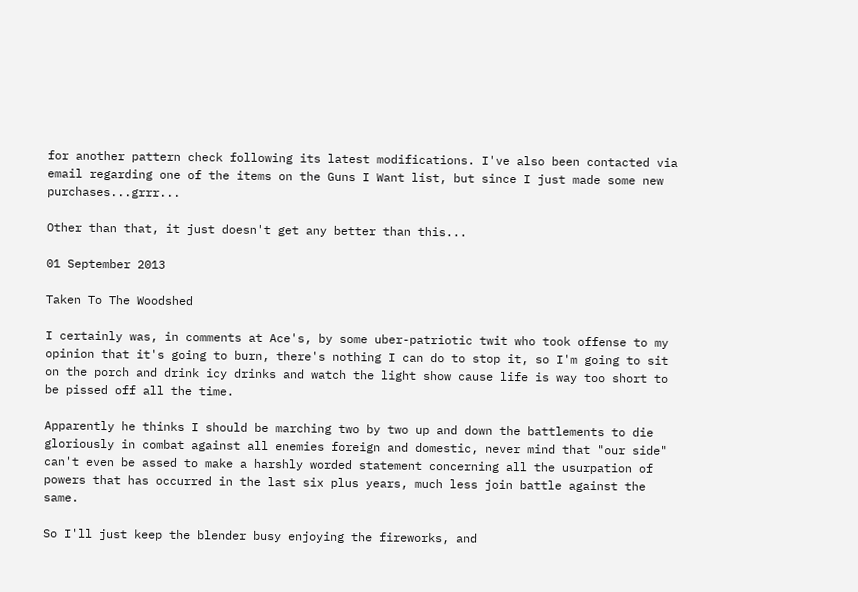for another pattern check following its latest modifications. I've also been contacted via email regarding one of the items on the Guns I Want list, but since I just made some new purchases...grrr...

Other than that, it just doesn't get any better than this...

01 September 2013

Taken To The Woodshed

I certainly was, in comments at Ace's, by some uber-patriotic twit who took offense to my opinion that it's going to burn, there's nothing I can do to stop it, so I'm going to sit on the porch and drink icy drinks and watch the light show cause life is way too short to be pissed off all the time.

Apparently he thinks I should be marching two by two up and down the battlements to die gloriously in combat against all enemies foreign and domestic, never mind that "our side" can't even be assed to make a harshly worded statement concerning all the usurpation of powers that has occurred in the last six plus years, much less join battle against the same.

So I'll just keep the blender busy enjoying the fireworks, and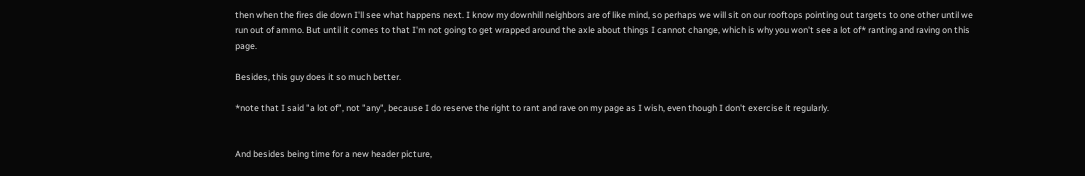then when the fires die down I'll see what happens next. I know my downhill neighbors are of like mind, so perhaps we will sit on our rooftops pointing out targets to one other until we run out of ammo. But until it comes to that I'm not going to get wrapped around the axle about things I cannot change, which is why you won't see a lot of* ranting and raving on this page.

Besides, this guy does it so much better.

*note that I said "a lot of", not "any", because I do reserve the right to rant and rave on my page as I wish, even though I don't exercise it regularly.


And besides being time for a new header picture,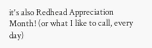it's also Redhead Appreciation Month! (or what I like to call, every day)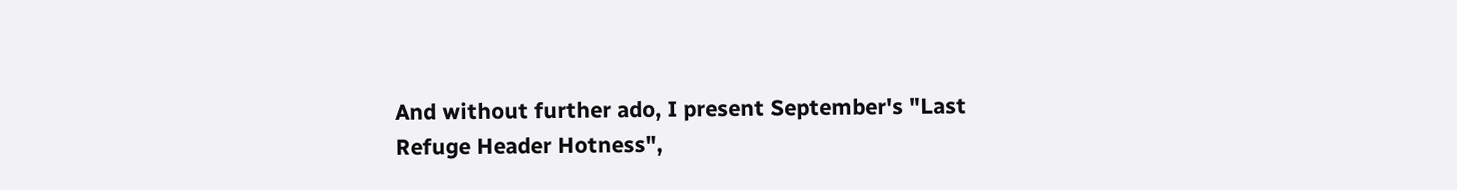And without further ado, I present September's "Last Refuge Header Hotness",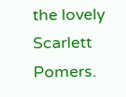the lovely Scarlett Pomers.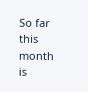So far this month is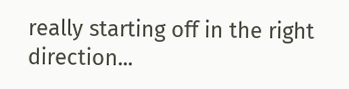really starting off in the right direction...